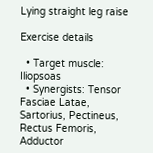Lying straight leg raise

Exercise details

  • Target muscle: Iliopsoas
  • Synergists: Tensor Fasciae Latae, Sartorius, Pectineus, Rectus Femoris, Adductor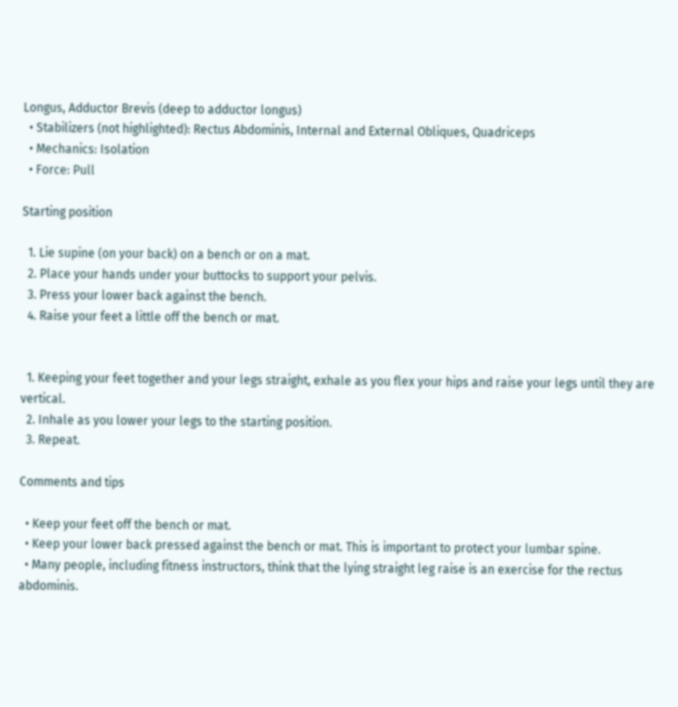Longus, Adductor Brevis (deep to adductor longus)
  • Stabilizers (not highlighted): Rectus Abdominis, Internal and External Obliques, Quadriceps
  • Mechanics: Isolation
  • Force: Pull

Starting position

  1. Lie supine (on your back) on a bench or on a mat.
  2. Place your hands under your buttocks to support your pelvis.
  3. Press your lower back against the bench.
  4. Raise your feet a little off the bench or mat.


  1. Keeping your feet together and your legs straight, exhale as you flex your hips and raise your legs until they are vertical.
  2. Inhale as you lower your legs to the starting position.
  3. Repeat.

Comments and tips

  • Keep your feet off the bench or mat.
  • Keep your lower back pressed against the bench or mat. This is important to protect your lumbar spine.
  • Many people, including fitness instructors, think that the lying straight leg raise is an exercise for the rectus abdominis.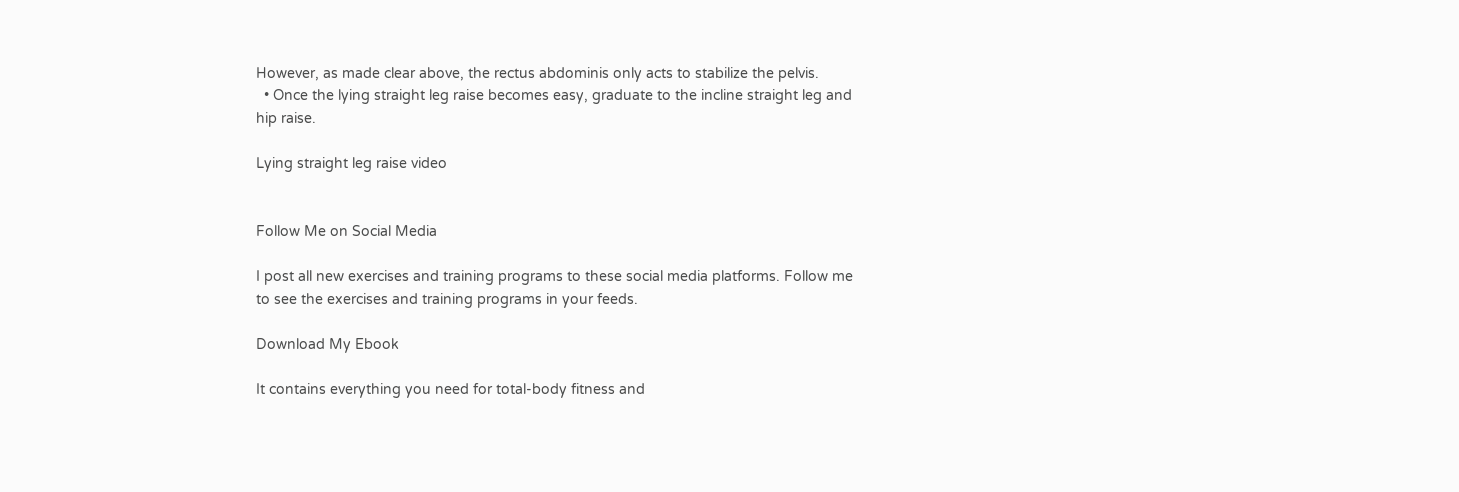However, as made clear above, the rectus abdominis only acts to stabilize the pelvis.
  • Once the lying straight leg raise becomes easy, graduate to the incline straight leg and hip raise.

Lying straight leg raise video


Follow Me on Social Media

I post all new exercises and training programs to these social media platforms. Follow me to see the exercises and training programs in your feeds.

Download My Ebook

It contains everything you need for total-body fitness and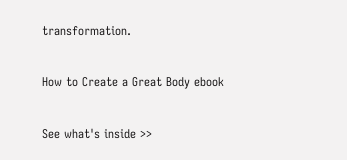transformation.

How to Create a Great Body ebook

See what's inside >>